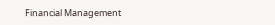Financial Management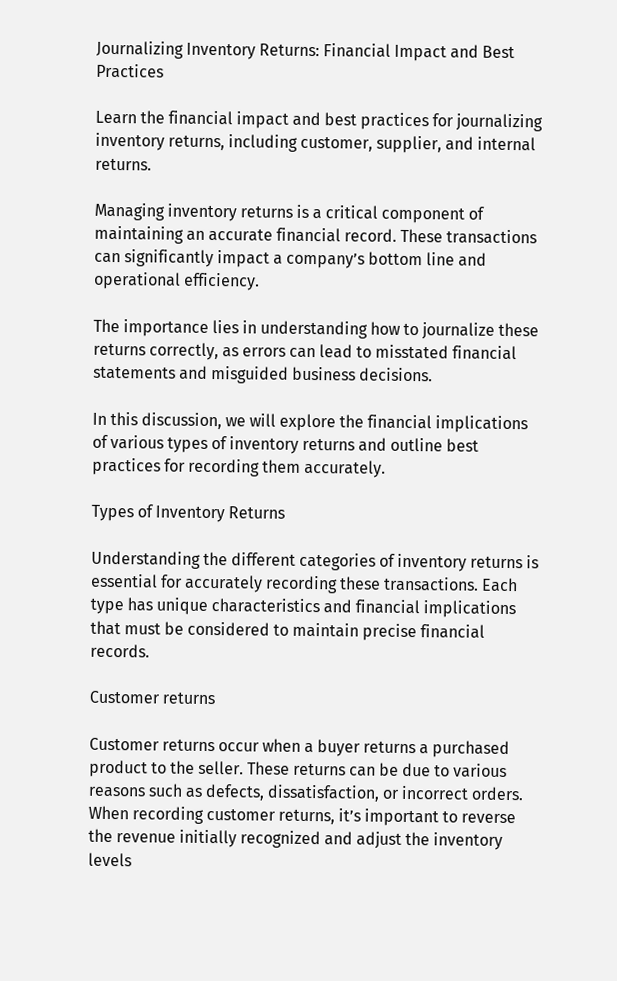Journalizing Inventory Returns: Financial Impact and Best Practices

Learn the financial impact and best practices for journalizing inventory returns, including customer, supplier, and internal returns.

Managing inventory returns is a critical component of maintaining an accurate financial record. These transactions can significantly impact a company’s bottom line and operational efficiency.

The importance lies in understanding how to journalize these returns correctly, as errors can lead to misstated financial statements and misguided business decisions.

In this discussion, we will explore the financial implications of various types of inventory returns and outline best practices for recording them accurately.

Types of Inventory Returns

Understanding the different categories of inventory returns is essential for accurately recording these transactions. Each type has unique characteristics and financial implications that must be considered to maintain precise financial records.

Customer returns

Customer returns occur when a buyer returns a purchased product to the seller. These returns can be due to various reasons such as defects, dissatisfaction, or incorrect orders. When recording customer returns, it’s important to reverse the revenue initially recognized and adjust the inventory levels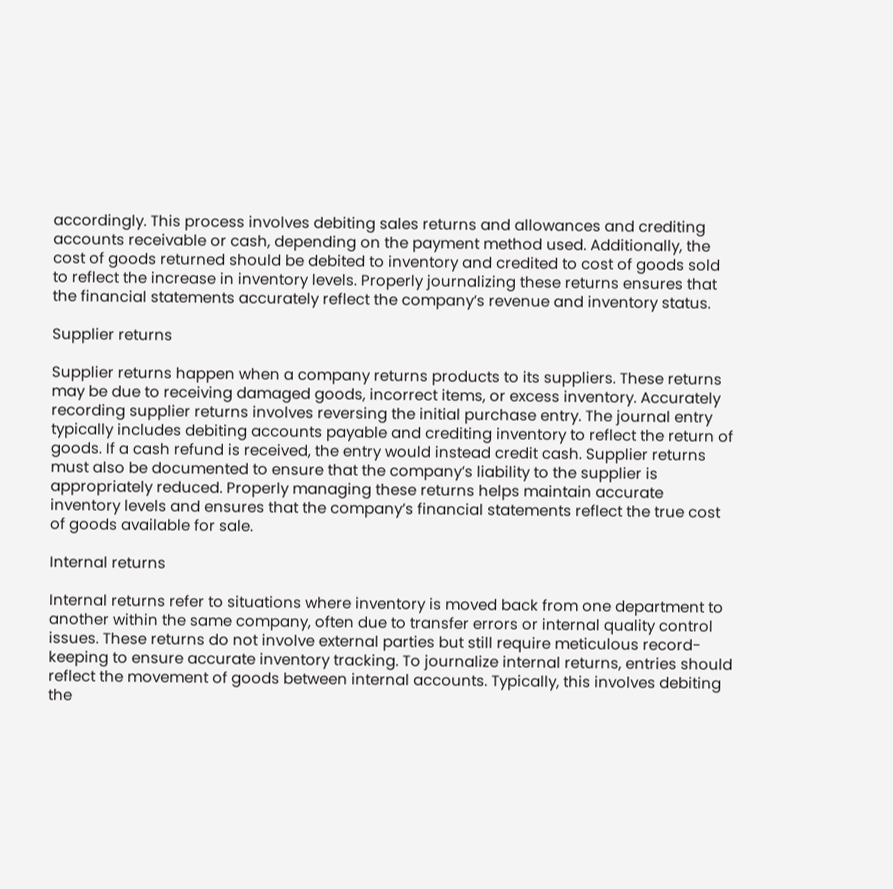accordingly. This process involves debiting sales returns and allowances and crediting accounts receivable or cash, depending on the payment method used. Additionally, the cost of goods returned should be debited to inventory and credited to cost of goods sold to reflect the increase in inventory levels. Properly journalizing these returns ensures that the financial statements accurately reflect the company’s revenue and inventory status.

Supplier returns

Supplier returns happen when a company returns products to its suppliers. These returns may be due to receiving damaged goods, incorrect items, or excess inventory. Accurately recording supplier returns involves reversing the initial purchase entry. The journal entry typically includes debiting accounts payable and crediting inventory to reflect the return of goods. If a cash refund is received, the entry would instead credit cash. Supplier returns must also be documented to ensure that the company’s liability to the supplier is appropriately reduced. Properly managing these returns helps maintain accurate inventory levels and ensures that the company’s financial statements reflect the true cost of goods available for sale.

Internal returns

Internal returns refer to situations where inventory is moved back from one department to another within the same company, often due to transfer errors or internal quality control issues. These returns do not involve external parties but still require meticulous record-keeping to ensure accurate inventory tracking. To journalize internal returns, entries should reflect the movement of goods between internal accounts. Typically, this involves debiting the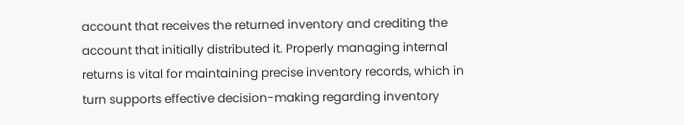account that receives the returned inventory and crediting the account that initially distributed it. Properly managing internal returns is vital for maintaining precise inventory records, which in turn supports effective decision-making regarding inventory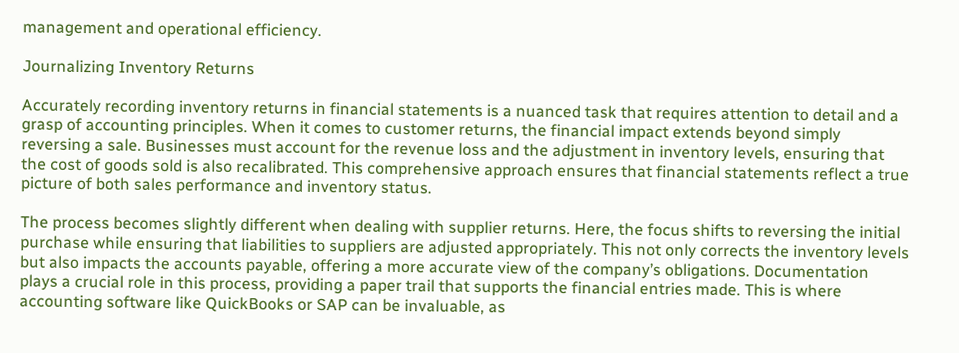management and operational efficiency.

Journalizing Inventory Returns

Accurately recording inventory returns in financial statements is a nuanced task that requires attention to detail and a grasp of accounting principles. When it comes to customer returns, the financial impact extends beyond simply reversing a sale. Businesses must account for the revenue loss and the adjustment in inventory levels, ensuring that the cost of goods sold is also recalibrated. This comprehensive approach ensures that financial statements reflect a true picture of both sales performance and inventory status.

The process becomes slightly different when dealing with supplier returns. Here, the focus shifts to reversing the initial purchase while ensuring that liabilities to suppliers are adjusted appropriately. This not only corrects the inventory levels but also impacts the accounts payable, offering a more accurate view of the company’s obligations. Documentation plays a crucial role in this process, providing a paper trail that supports the financial entries made. This is where accounting software like QuickBooks or SAP can be invaluable, as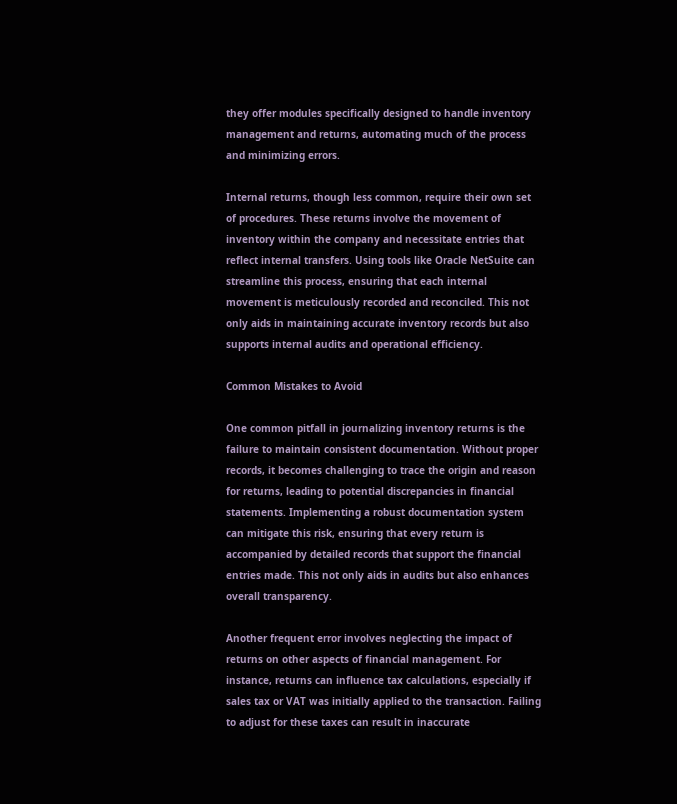they offer modules specifically designed to handle inventory management and returns, automating much of the process and minimizing errors.

Internal returns, though less common, require their own set of procedures. These returns involve the movement of inventory within the company and necessitate entries that reflect internal transfers. Using tools like Oracle NetSuite can streamline this process, ensuring that each internal movement is meticulously recorded and reconciled. This not only aids in maintaining accurate inventory records but also supports internal audits and operational efficiency.

Common Mistakes to Avoid

One common pitfall in journalizing inventory returns is the failure to maintain consistent documentation. Without proper records, it becomes challenging to trace the origin and reason for returns, leading to potential discrepancies in financial statements. Implementing a robust documentation system can mitigate this risk, ensuring that every return is accompanied by detailed records that support the financial entries made. This not only aids in audits but also enhances overall transparency.

Another frequent error involves neglecting the impact of returns on other aspects of financial management. For instance, returns can influence tax calculations, especially if sales tax or VAT was initially applied to the transaction. Failing to adjust for these taxes can result in inaccurate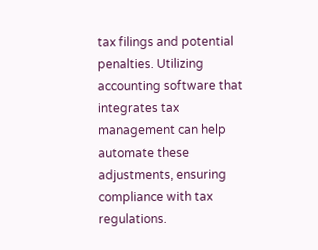tax filings and potential penalties. Utilizing accounting software that integrates tax management can help automate these adjustments, ensuring compliance with tax regulations.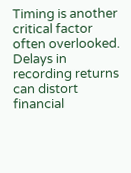Timing is another critical factor often overlooked. Delays in recording returns can distort financial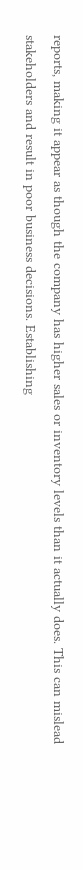reports, making it appear as though the company has higher sales or inventory levels than it actually does. This can mislead stakeholders and result in poor business decisions. Establishing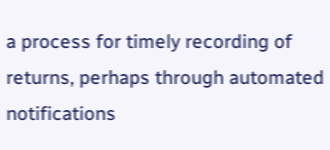a process for timely recording of returns, perhaps through automated notifications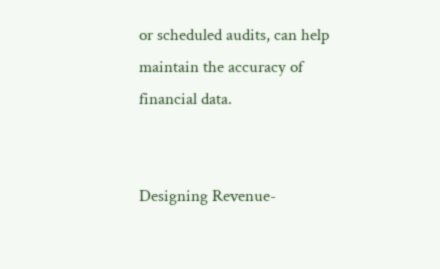or scheduled audits, can help maintain the accuracy of financial data.


Designing Revenue-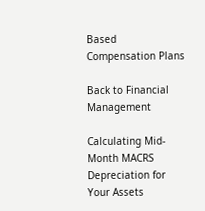Based Compensation Plans

Back to Financial Management

Calculating Mid-Month MACRS Depreciation for Your Assets